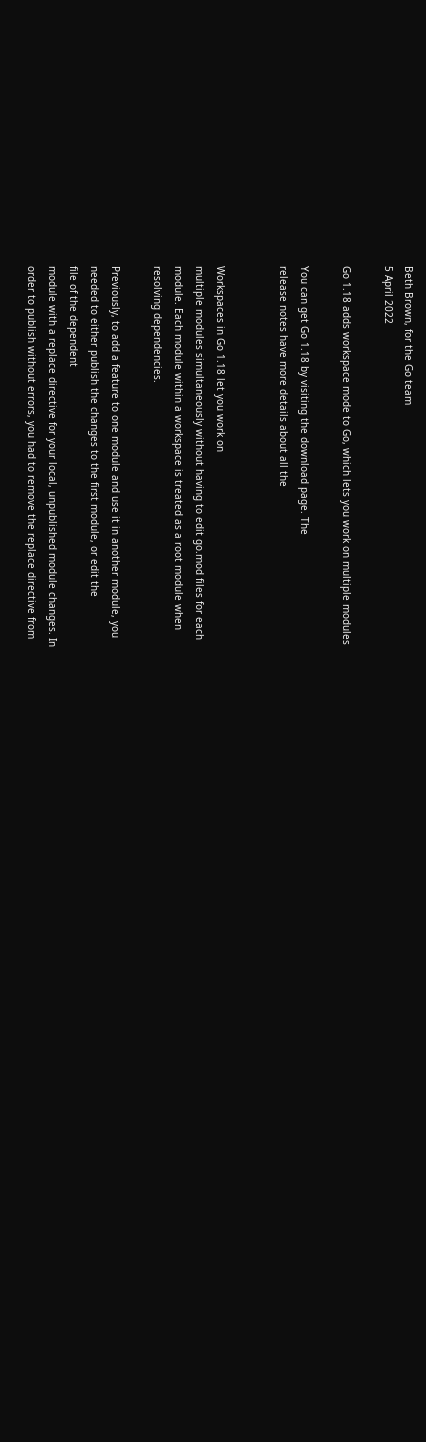Beth Brown, for the Go team
5 April 2022

Go 1.18 adds workspace mode to Go, which lets you work on multiple modules

You can get Go 1.18 by visiting the download page. The
release notes have more details about all the


Workspaces in Go 1.18 let you work on
multiple modules simultaneously without having to edit go.mod files for each
module. Each module within a workspace is treated as a root module when
resolving dependencies.

Previously, to add a feature to one module and use it in another module, you
needed to either publish the changes to the first module, or edit the
file of the dependent
module with a replace directive for your local, unpublished module changes. In
order to publish without errors, you had to remove the replace directive from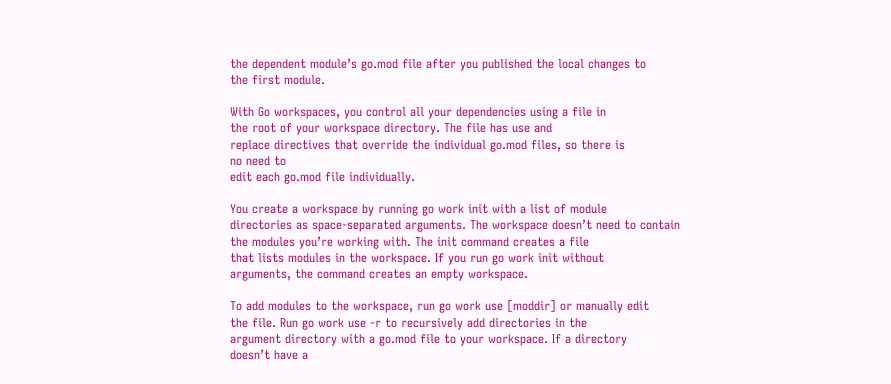the dependent module’s go.mod file after you published the local changes to
the first module.

With Go workspaces, you control all your dependencies using a file in
the root of your workspace directory. The file has use and
replace directives that override the individual go.mod files, so there is
no need to
edit each go.mod file individually.

You create a workspace by running go work init with a list of module
directories as space-separated arguments. The workspace doesn’t need to contain
the modules you’re working with. The init command creates a file
that lists modules in the workspace. If you run go work init without
arguments, the command creates an empty workspace.

To add modules to the workspace, run go work use [moddir] or manually edit
the file. Run go work use -r to recursively add directories in the
argument directory with a go.mod file to your workspace. If a directory
doesn’t have a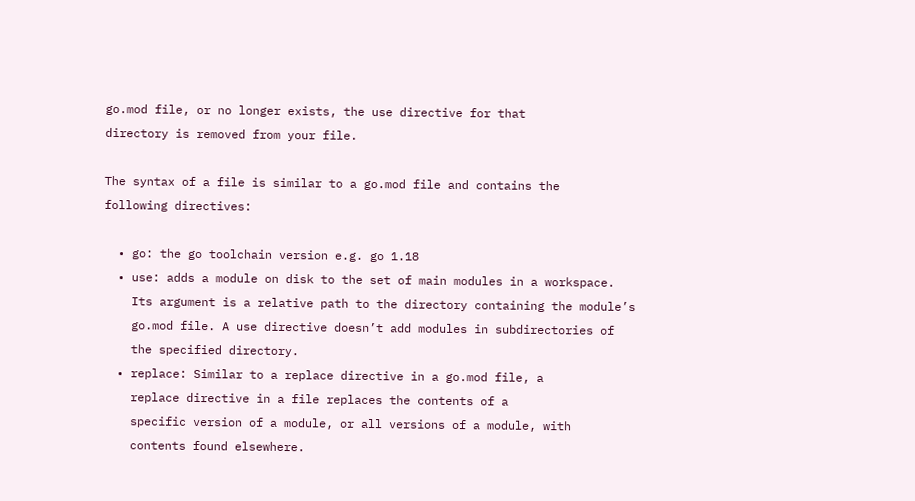go.mod file, or no longer exists, the use directive for that
directory is removed from your file.

The syntax of a file is similar to a go.mod file and contains the
following directives:

  • go: the go toolchain version e.g. go 1.18
  • use: adds a module on disk to the set of main modules in a workspace.
    Its argument is a relative path to the directory containing the module’s
    go.mod file. A use directive doesn’t add modules in subdirectories of
    the specified directory.
  • replace: Similar to a replace directive in a go.mod file, a
    replace directive in a file replaces the contents of a
    specific version of a module, or all versions of a module, with
    contents found elsewhere.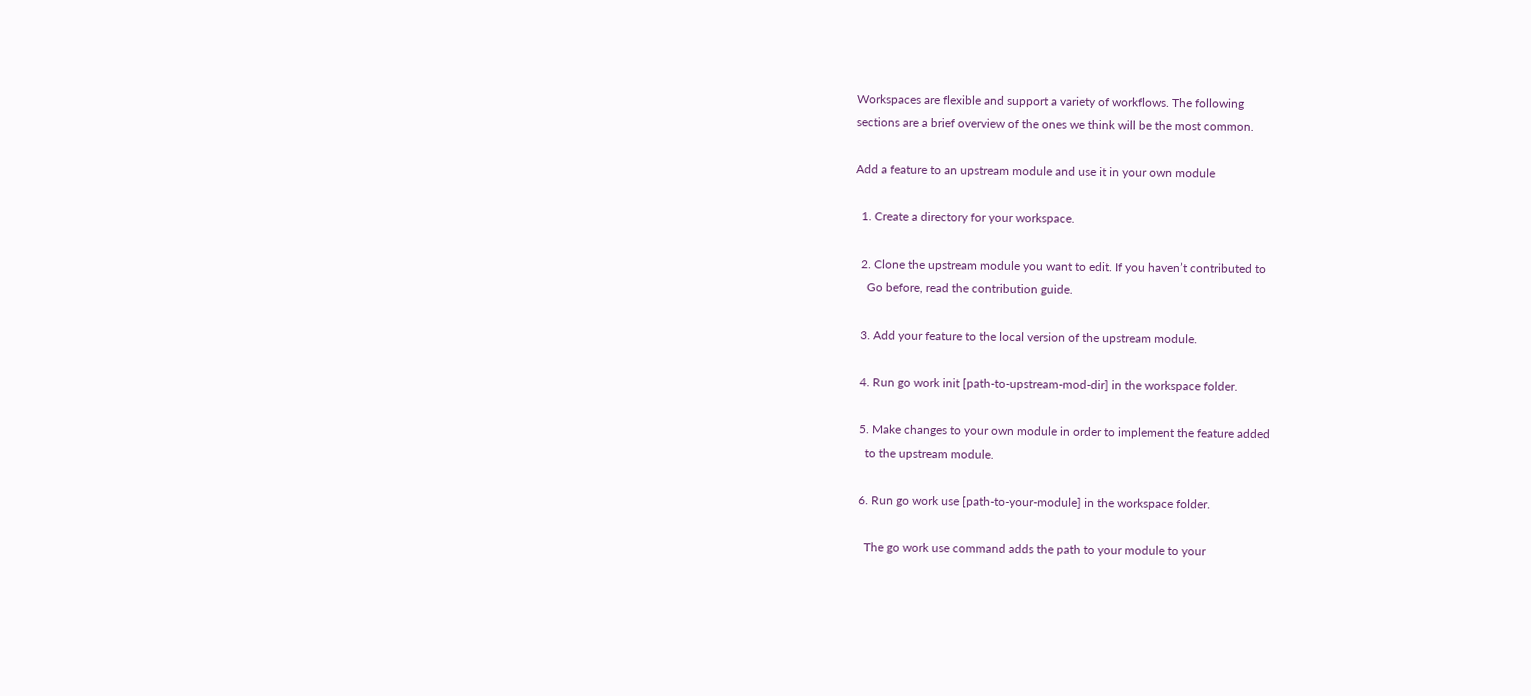Workspaces are flexible and support a variety of workflows. The following
sections are a brief overview of the ones we think will be the most common.

Add a feature to an upstream module and use it in your own module

  1. Create a directory for your workspace.

  2. Clone the upstream module you want to edit. If you haven’t contributed to
    Go before, read the contribution guide.

  3. Add your feature to the local version of the upstream module.

  4. Run go work init [path-to-upstream-mod-dir] in the workspace folder.

  5. Make changes to your own module in order to implement the feature added
    to the upstream module.

  6. Run go work use [path-to-your-module] in the workspace folder.

    The go work use command adds the path to your module to your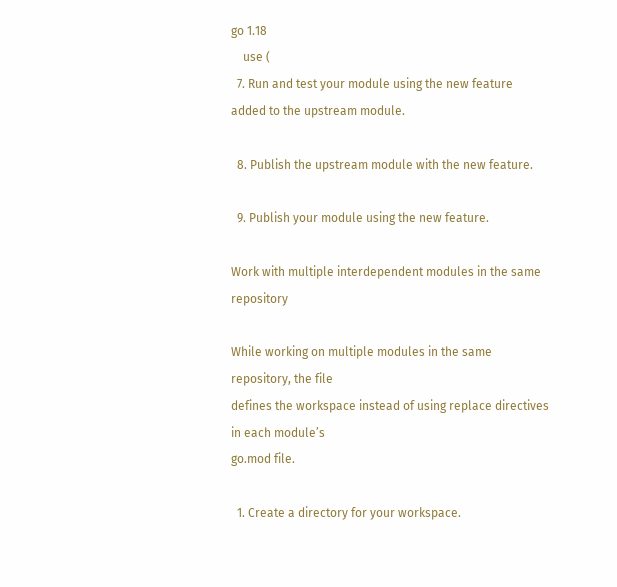go 1.18
    use (
  7. Run and test your module using the new feature added to the upstream module.

  8. Publish the upstream module with the new feature.

  9. Publish your module using the new feature.

Work with multiple interdependent modules in the same repository

While working on multiple modules in the same repository, the file
defines the workspace instead of using replace directives in each module’s
go.mod file.

  1. Create a directory for your workspace.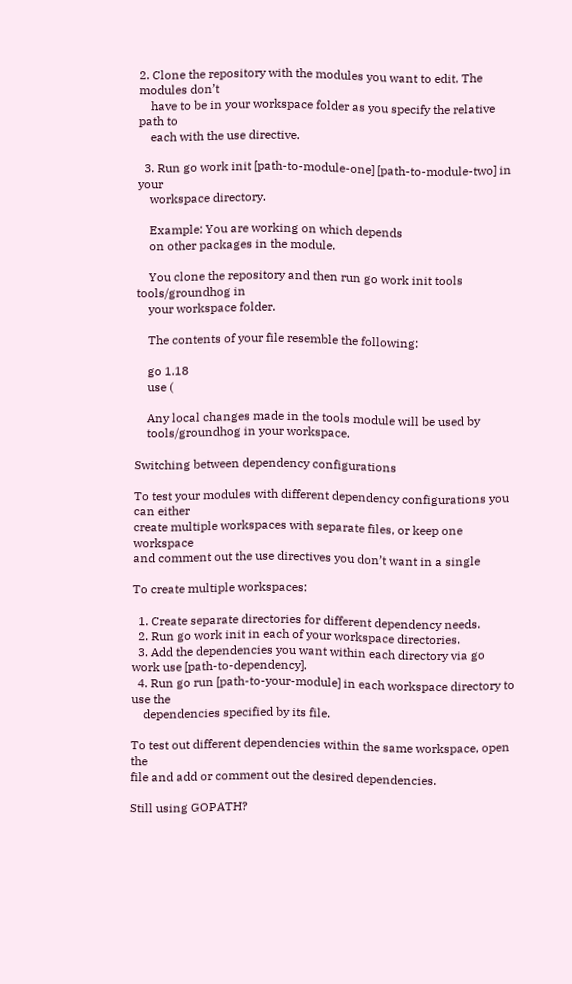2. Clone the repository with the modules you want to edit. The modules don’t
    have to be in your workspace folder as you specify the relative path to
    each with the use directive.

  3. Run go work init [path-to-module-one] [path-to-module-two] in your
    workspace directory.

    Example: You are working on which depends
    on other packages in the module.

    You clone the repository and then run go work init tools tools/groundhog in
    your workspace folder.

    The contents of your file resemble the following:

    go 1.18
    use (

    Any local changes made in the tools module will be used by
    tools/groundhog in your workspace.

Switching between dependency configurations

To test your modules with different dependency configurations you can either
create multiple workspaces with separate files, or keep one workspace
and comment out the use directives you don’t want in a single

To create multiple workspaces:

  1. Create separate directories for different dependency needs.
  2. Run go work init in each of your workspace directories.
  3. Add the dependencies you want within each directory via go work use [path-to-dependency].
  4. Run go run [path-to-your-module] in each workspace directory to use the
    dependencies specified by its file.

To test out different dependencies within the same workspace, open the
file and add or comment out the desired dependencies.

Still using GOPATH?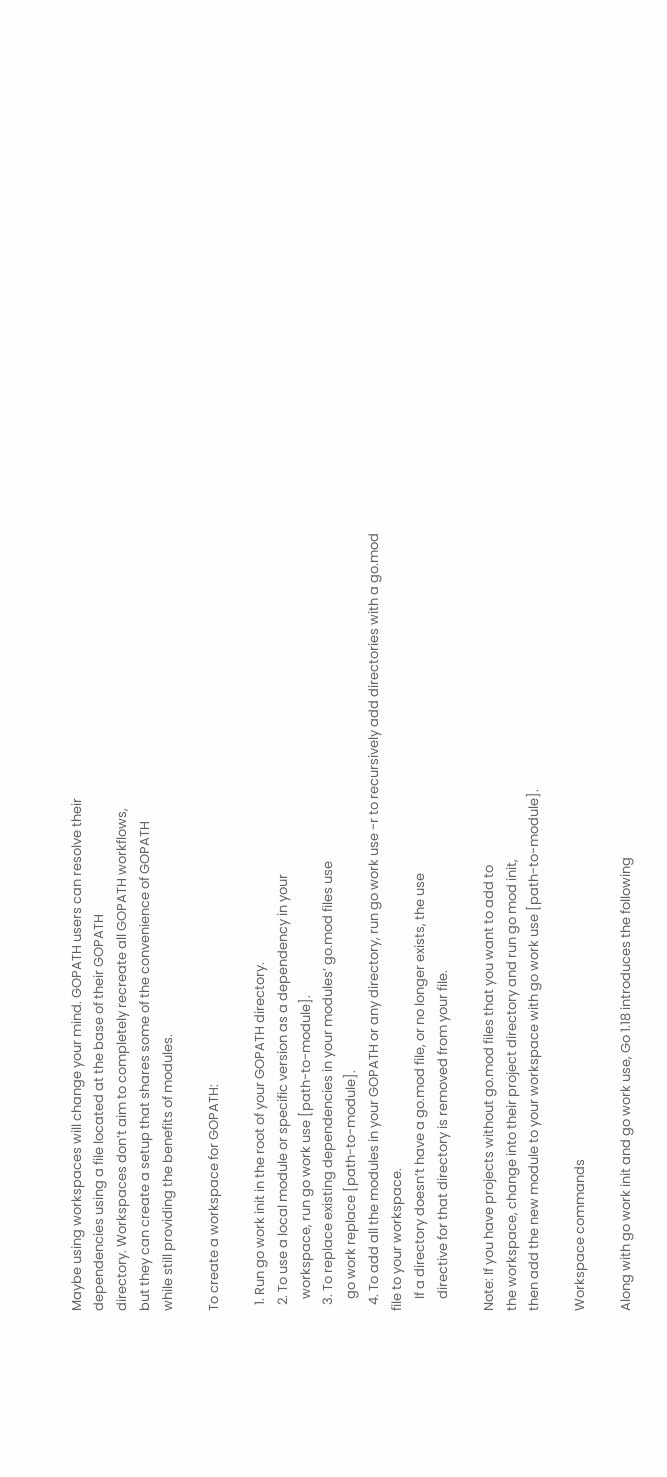Maybe using workspaces will change your mind. GOPATH users can resolve their
dependencies using a file located at the base of their GOPATH
directory. Workspaces don’t aim to completely recreate all GOPATH workflows,
but they can create a setup that shares some of the convenience of GOPATH
while still providing the benefits of modules.

To create a workspace for GOPATH:

  1. Run go work init in the root of your GOPATH directory.
  2. To use a local module or specific version as a dependency in your
    workspace, run go work use [path-to-module].
  3. To replace existing dependencies in your modules’ go.mod files use
    go work replace [path-to-module].
  4. To add all the modules in your GOPATH or any directory, run go work use -r to recursively add directories with a go.mod file to your workspace.
    If a directory doesn’t have a go.mod file, or no longer exists, the use
    directive for that directory is removed from your file.

Note: If you have projects without go.mod files that you want to add to
the workspace, change into their project directory and run go mod init,
then add the new module to your workspace with go work use [path-to-module].

Workspace commands

Along with go work init and go work use, Go 1.18 introduces the following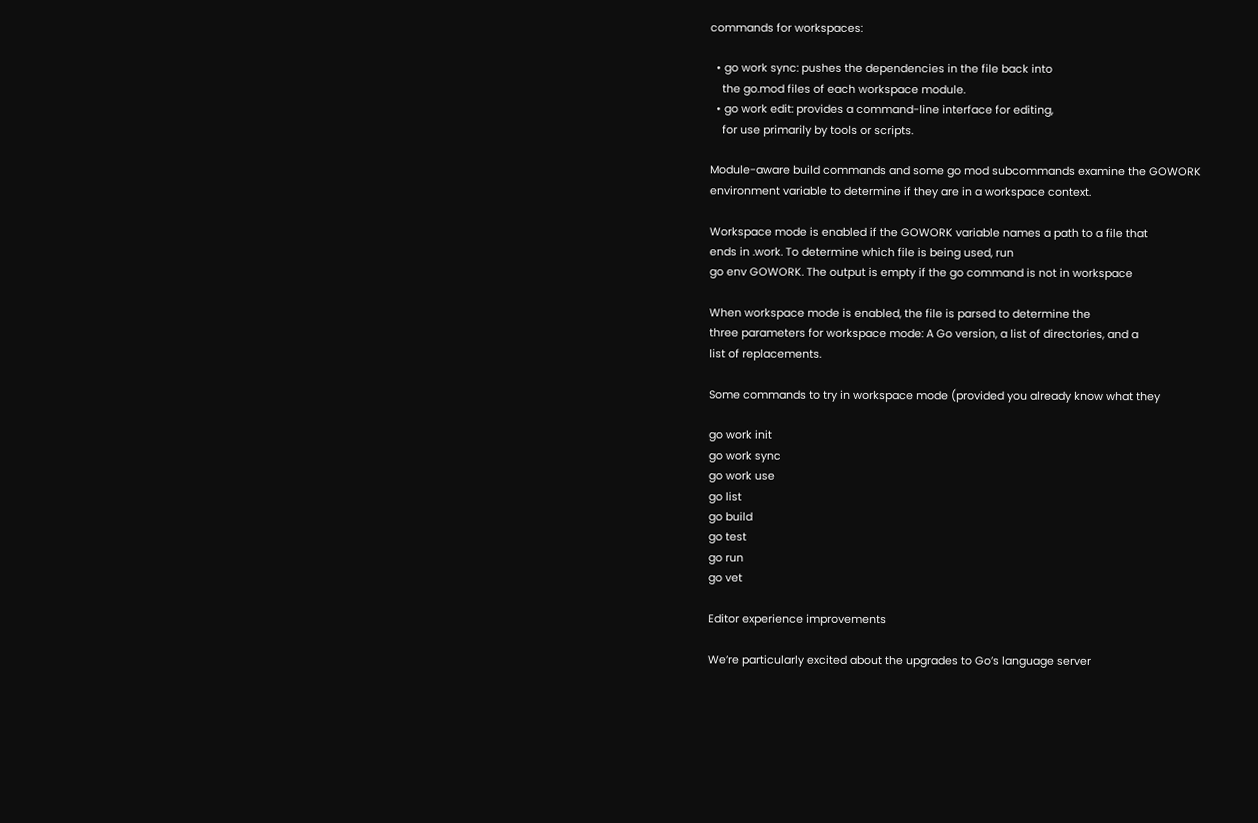commands for workspaces:

  • go work sync: pushes the dependencies in the file back into
    the go.mod files of each workspace module.
  • go work edit: provides a command-line interface for editing,
    for use primarily by tools or scripts.

Module-aware build commands and some go mod subcommands examine the GOWORK
environment variable to determine if they are in a workspace context.

Workspace mode is enabled if the GOWORK variable names a path to a file that
ends in .work. To determine which file is being used, run
go env GOWORK. The output is empty if the go command is not in workspace

When workspace mode is enabled, the file is parsed to determine the
three parameters for workspace mode: A Go version, a list of directories, and a
list of replacements.

Some commands to try in workspace mode (provided you already know what they

go work init
go work sync
go work use
go list
go build
go test
go run
go vet

Editor experience improvements

We’re particularly excited about the upgrades to Go’s language server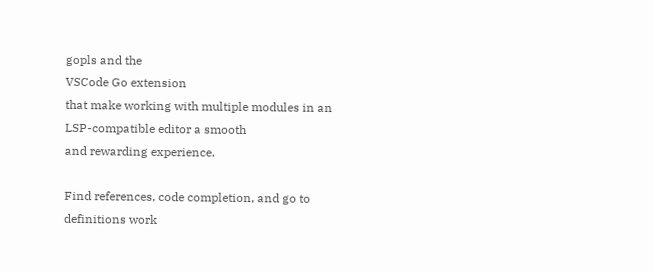gopls and the
VSCode Go extension
that make working with multiple modules in an LSP-compatible editor a smooth
and rewarding experience.

Find references, code completion, and go to definitions work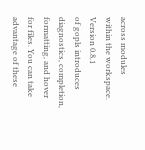across modules
within the workspace. Version 0.8.1
of gopls introduces diagnostics, completion, formatting, and hover for files. You can take advantage of these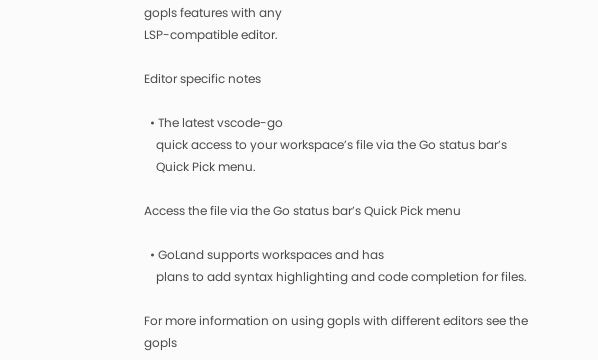gopls features with any
LSP-compatible editor.

Editor specific notes

  • The latest vscode-go
    quick access to your workspace’s file via the Go status bar’s
    Quick Pick menu.

Access the file via the Go status bar’s Quick Pick menu

  • GoLand supports workspaces and has
    plans to add syntax highlighting and code completion for files.

For more information on using gopls with different editors see the gopls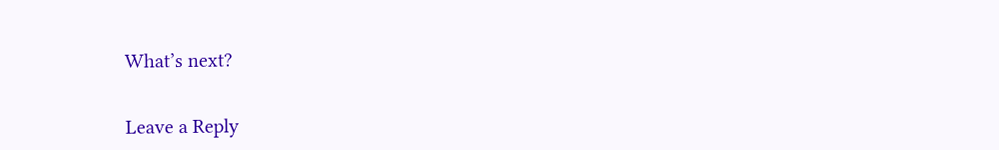What’s next?


Leave a Reply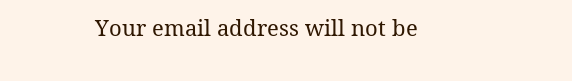Your email address will not be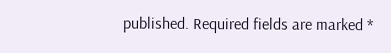published. Required fields are marked *